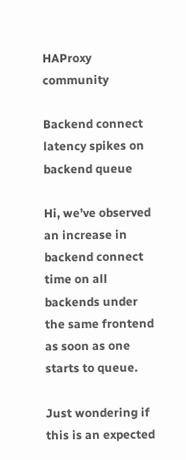HAProxy community

Backend connect latency spikes on backend queue

Hi, we’ve observed an increase in backend connect time on all backends under the same frontend as soon as one starts to queue.

Just wondering if this is an expected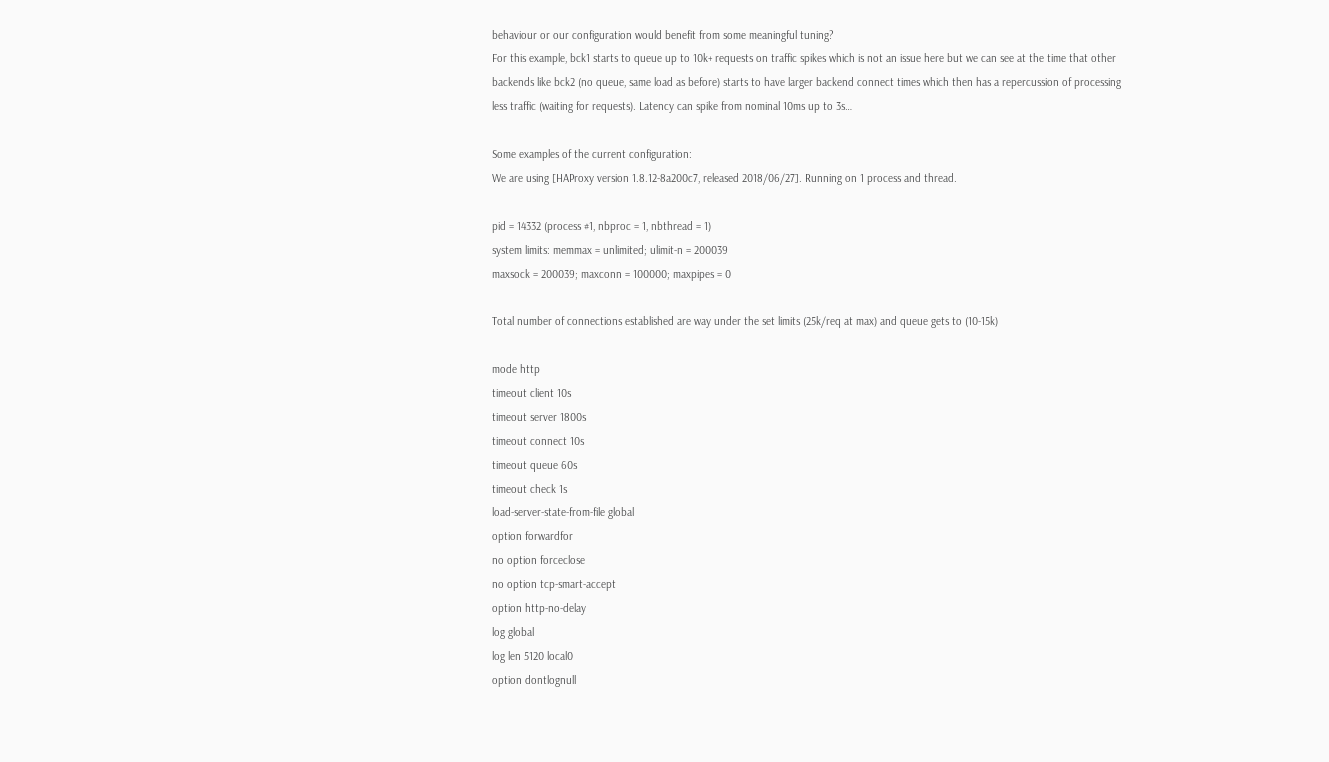behaviour or our configuration would benefit from some meaningful tuning?
For this example, bck1 starts to queue up to 10k+ requests on traffic spikes which is not an issue here but we can see at the time that other backends like bck2 (no queue, same load as before) starts to have larger backend connect times which then has a repercussion of processing less traffic (waiting for requests). Latency can spike from nominal 10ms up to 3s…

Some examples of the current configuration:
We are using [HAProxy version 1.8.12-8a200c7, released 2018/06/27]. Running on 1 process and thread.

pid = 14332 (process #1, nbproc = 1, nbthread = 1)
system limits: memmax = unlimited; ulimit-n = 200039
maxsock = 200039; maxconn = 100000; maxpipes = 0

Total number of connections established are way under the set limits (25k/req at max) and queue gets to (10-15k)

mode http
timeout client 10s
timeout server 1800s
timeout connect 10s
timeout queue 60s
timeout check 1s
load-server-state-from-file global
option forwardfor
no option forceclose
no option tcp-smart-accept
option http-no-delay
log global
log len 5120 local0
option dontlognull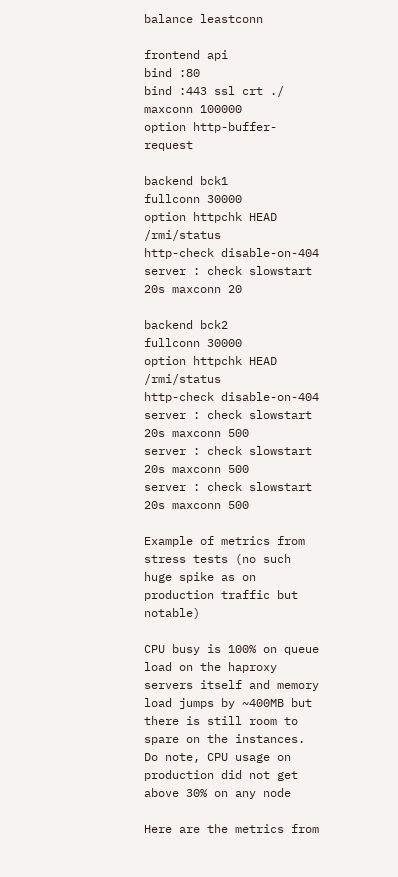balance leastconn

frontend api
bind :80
bind :443 ssl crt ./
maxconn 100000
option http-buffer-request

backend bck1
fullconn 30000
option httpchk HEAD /rmi/status
http-check disable-on-404
server : check slowstart 20s maxconn 20

backend bck2
fullconn 30000
option httpchk HEAD /rmi/status
http-check disable-on-404
server : check slowstart 20s maxconn 500
server : check slowstart 20s maxconn 500
server : check slowstart 20s maxconn 500

Example of metrics from stress tests (no such huge spike as on production traffic but notable)

CPU busy is 100% on queue load on the haproxy servers itself and memory load jumps by ~400MB but there is still room to spare on the instances. Do note, CPU usage on production did not get above 30% on any node

Here are the metrics from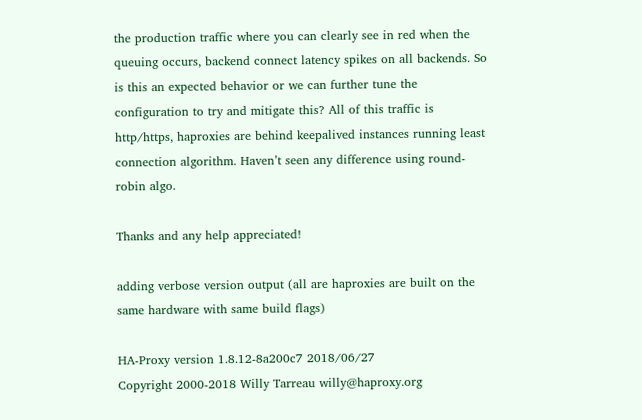the production traffic where you can clearly see in red when the queuing occurs, backend connect latency spikes on all backends. So is this an expected behavior or we can further tune the configuration to try and mitigate this? All of this traffic is http/https, haproxies are behind keepalived instances running least connection algorithm. Haven’t seen any difference using round-robin algo.

Thanks and any help appreciated!

adding verbose version output (all are haproxies are built on the same hardware with same build flags)

HA-Proxy version 1.8.12-8a200c7 2018/06/27
Copyright 2000-2018 Willy Tarreau willy@haproxy.org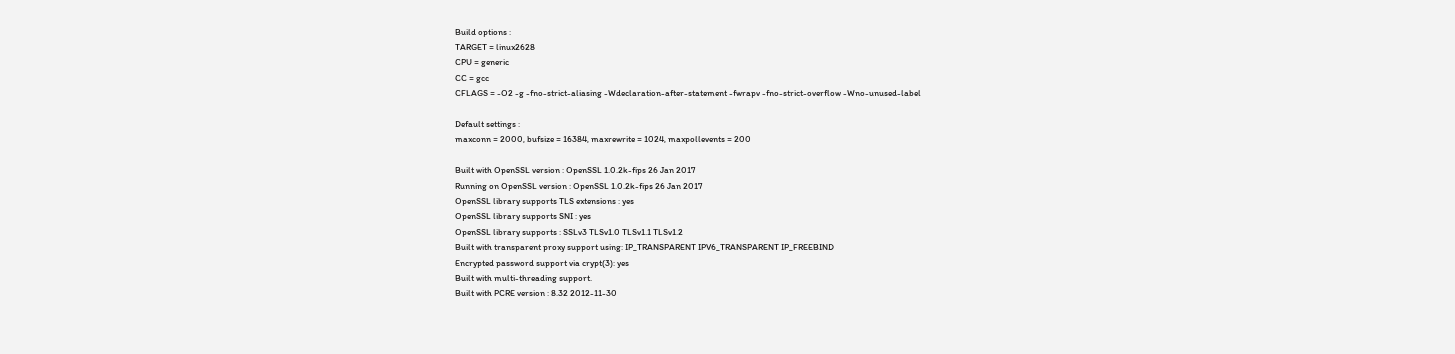Build options :
TARGET = linux2628
CPU = generic
CC = gcc
CFLAGS = -O2 -g -fno-strict-aliasing -Wdeclaration-after-statement -fwrapv -fno-strict-overflow -Wno-unused-label

Default settings :
maxconn = 2000, bufsize = 16384, maxrewrite = 1024, maxpollevents = 200

Built with OpenSSL version : OpenSSL 1.0.2k-fips 26 Jan 2017
Running on OpenSSL version : OpenSSL 1.0.2k-fips 26 Jan 2017
OpenSSL library supports TLS extensions : yes
OpenSSL library supports SNI : yes
OpenSSL library supports : SSLv3 TLSv1.0 TLSv1.1 TLSv1.2
Built with transparent proxy support using: IP_TRANSPARENT IPV6_TRANSPARENT IP_FREEBIND
Encrypted password support via crypt(3): yes
Built with multi-threading support.
Built with PCRE version : 8.32 2012-11-30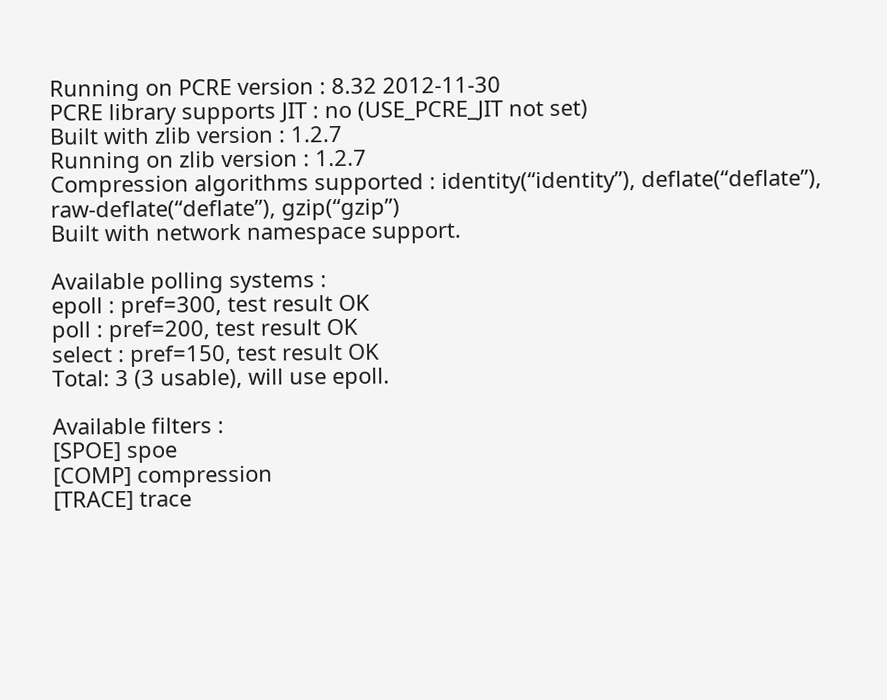Running on PCRE version : 8.32 2012-11-30
PCRE library supports JIT : no (USE_PCRE_JIT not set)
Built with zlib version : 1.2.7
Running on zlib version : 1.2.7
Compression algorithms supported : identity(“identity”), deflate(“deflate”), raw-deflate(“deflate”), gzip(“gzip”)
Built with network namespace support.

Available polling systems :
epoll : pref=300, test result OK
poll : pref=200, test result OK
select : pref=150, test result OK
Total: 3 (3 usable), will use epoll.

Available filters :
[SPOE] spoe
[COMP] compression
[TRACE] trace